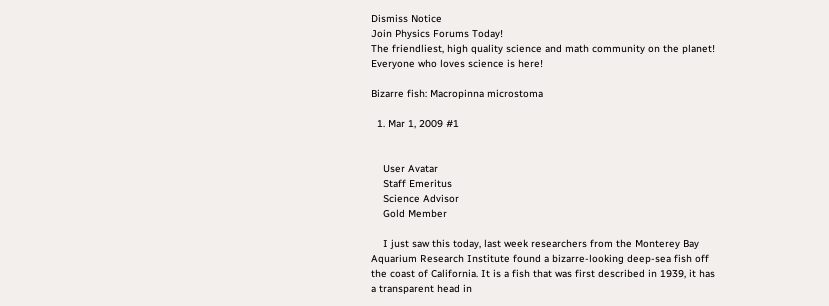Dismiss Notice
Join Physics Forums Today!
The friendliest, high quality science and math community on the planet! Everyone who loves science is here!

Bizarre fish: Macropinna microstoma

  1. Mar 1, 2009 #1


    User Avatar
    Staff Emeritus
    Science Advisor
    Gold Member

    I just saw this today, last week researchers from the Monterey Bay Aquarium Research Institute found a bizarre-looking deep-sea fish off the coast of California. It is a fish that was first described in 1939, it has a transparent head in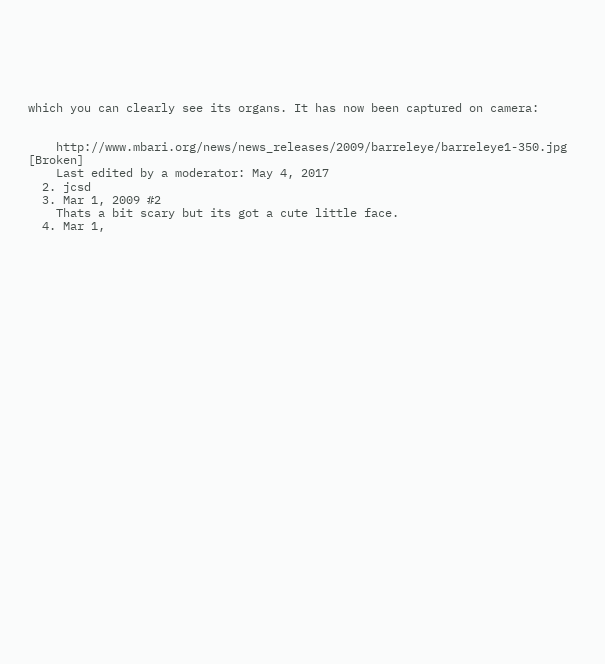which you can clearly see its organs. It has now been captured on camera:


    http://www.mbari.org/news/news_releases/2009/barreleye/barreleye1-350.jpg [Broken]
    Last edited by a moderator: May 4, 2017
  2. jcsd
  3. Mar 1, 2009 #2
    Thats a bit scary but its got a cute little face.
  4. Mar 1,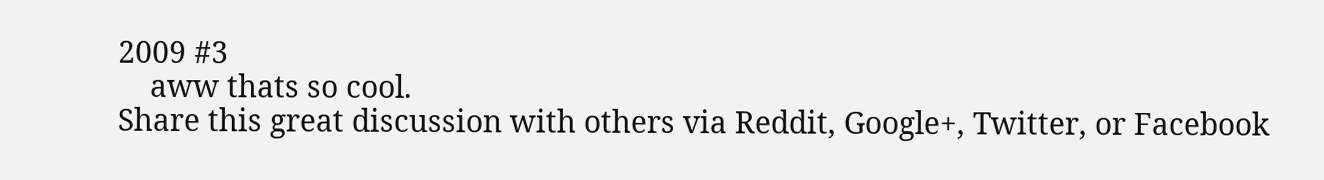2009 #3
    aww thats so cool.
Share this great discussion with others via Reddit, Google+, Twitter, or Facebook